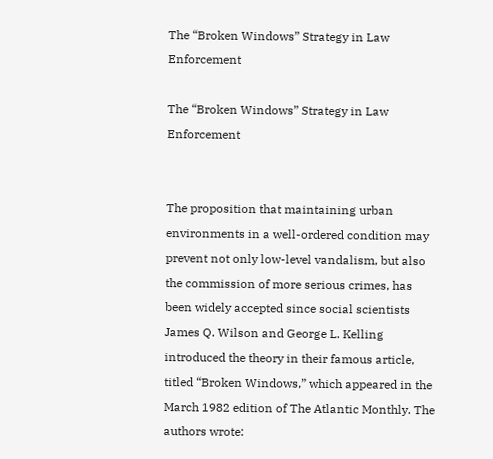The “Broken Windows” Strategy in Law Enforcement

The “Broken Windows” Strategy in Law Enforcement


The proposition that maintaining urban environments in a well-ordered condition may prevent not only low-level vandalism, but also the commission of more serious crimes, has been widely accepted since social scientists James Q. Wilson and George L. Kelling introduced the theory in their famous article, titled “Broken Windows,” which appeared in the March 1982 edition of The Atlantic Monthly. The authors wrote: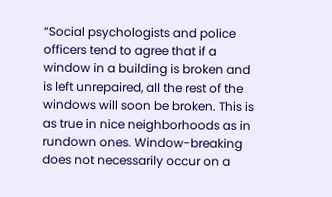“Social psychologists and police officers tend to agree that if a window in a building is broken and is left unrepaired, all the rest of the windows will soon be broken. This is as true in nice neighborhoods as in rundown ones. Window-breaking does not necessarily occur on a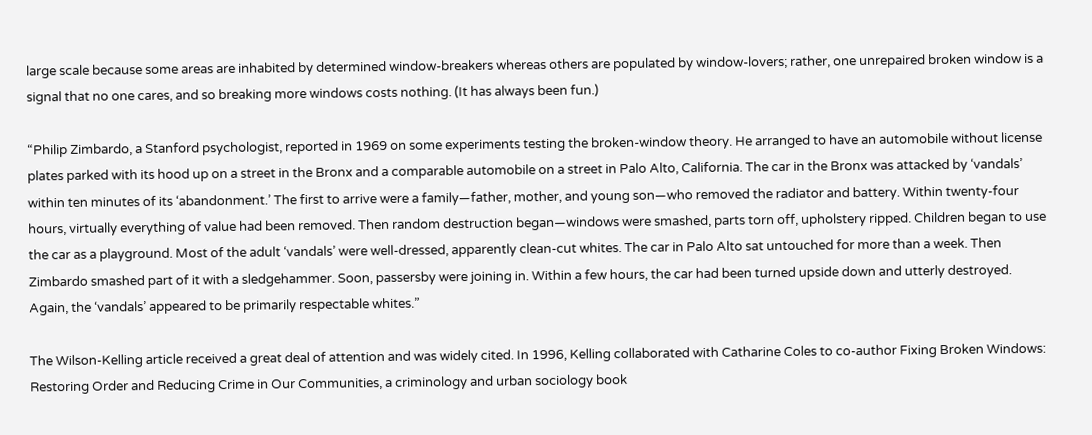large scale because some areas are inhabited by determined window-breakers whereas others are populated by window-lovers; rather, one unrepaired broken window is a signal that no one cares, and so breaking more windows costs nothing. (It has always been fun.)

“Philip Zimbardo, a Stanford psychologist, reported in 1969 on some experiments testing the broken-window theory. He arranged to have an automobile without license plates parked with its hood up on a street in the Bronx and a comparable automobile on a street in Palo Alto, California. The car in the Bronx was attacked by ‘vandals’ within ten minutes of its ‘abandonment.’ The first to arrive were a family—father, mother, and young son—who removed the radiator and battery. Within twenty-four hours, virtually everything of value had been removed. Then random destruction began—windows were smashed, parts torn off, upholstery ripped. Children began to use the car as a playground. Most of the adult ‘vandals’ were well-dressed, apparently clean-cut whites. The car in Palo Alto sat untouched for more than a week. Then Zimbardo smashed part of it with a sledgehammer. Soon, passersby were joining in. Within a few hours, the car had been turned upside down and utterly destroyed. Again, the ‘vandals’ appeared to be primarily respectable whites.”

The Wilson-Kelling article received a great deal of attention and was widely cited. In 1996, Kelling collaborated with Catharine Coles to co-author Fixing Broken Windows: Restoring Order and Reducing Crime in Our Communities, a criminology and urban sociology book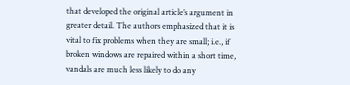that developed the original article’s argument in greater detail. The authors emphasized that it is vital to fix problems when they are small; i.e., if broken windows are repaired within a short time, vandals are much less likely to do any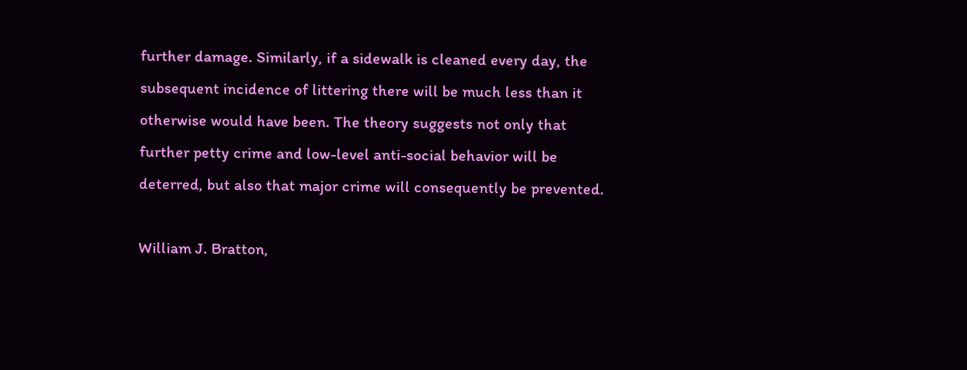further damage. Similarly, if a sidewalk is cleaned every day, the subsequent incidence of littering there will be much less than it otherwise would have been. The theory suggests not only that further petty crime and low-level anti-social behavior will be deterred, but also that major crime will consequently be prevented.

William J. Bratton,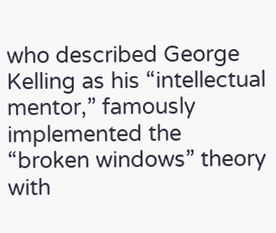who described George Kelling as his “intellectual mentor,” famously implemented the “broken windows” theory with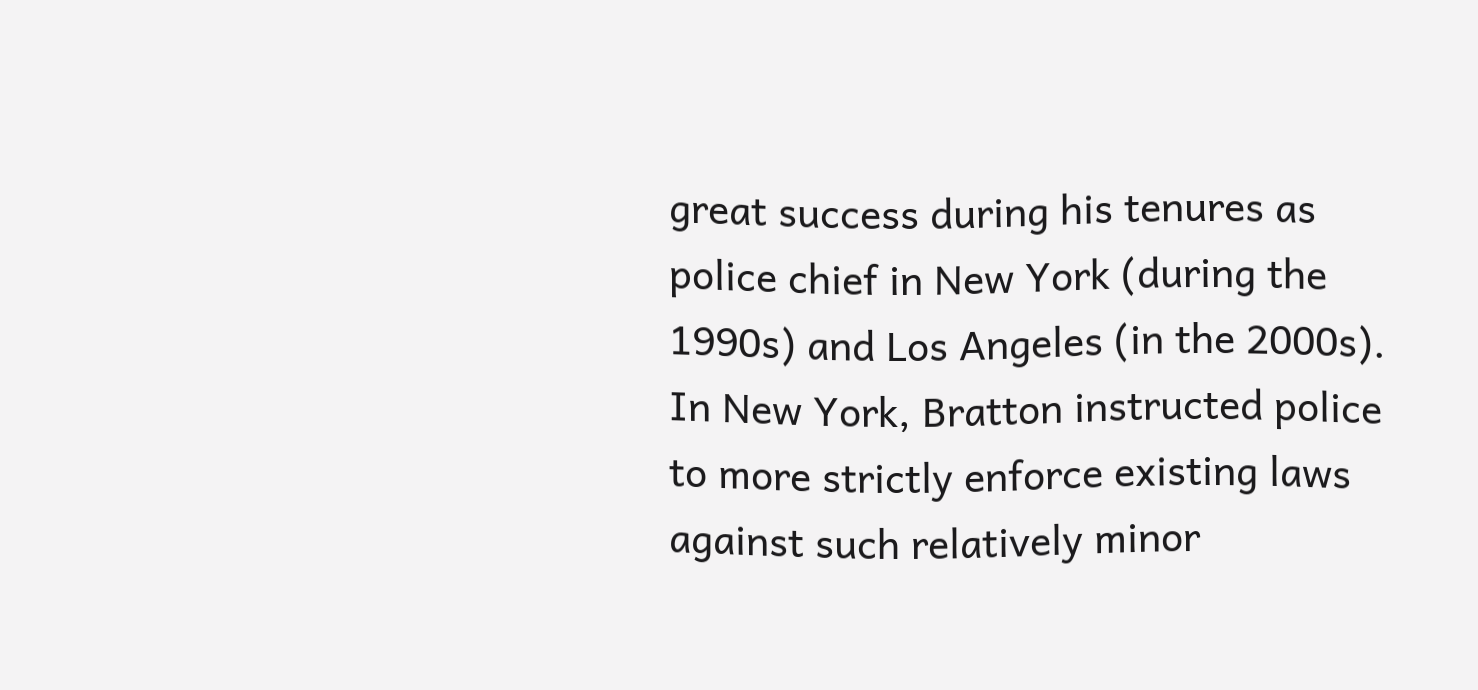great success during his tenures as police chief in New York (during the 1990s) and Los Angeles (in the 2000s). In New York, Bratton instructed police to more strictly enforce existing laws against such relatively minor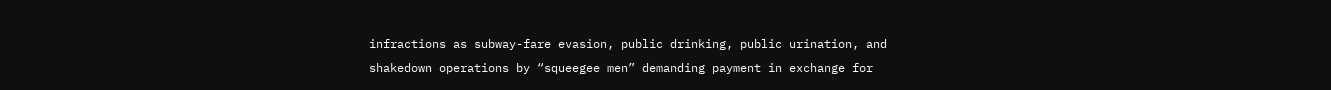infractions as subway-fare evasion, public drinking, public urination, and shakedown operations by “squeegee men” demanding payment in exchange for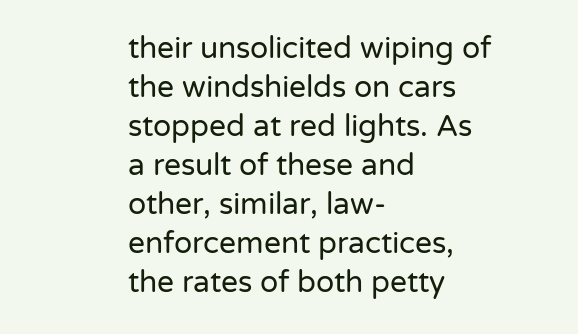their unsolicited wiping of the windshields on cars stopped at red lights. As a result of these and other, similar, law-enforcement practices, the rates of both petty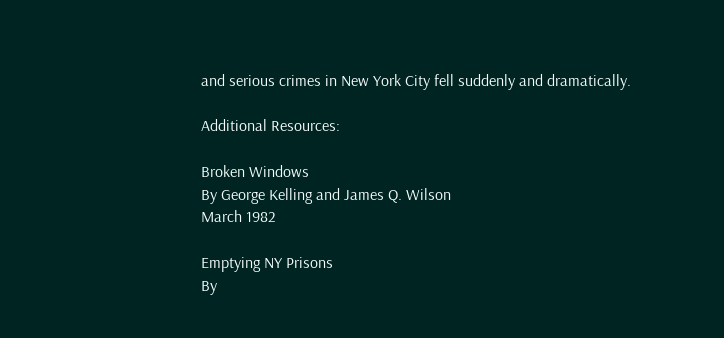and serious crimes in New York City fell suddenly and dramatically.

Additional Resources:

Broken Windows
By George Kelling and James Q. Wilson
March 1982

Emptying NY Prisons
By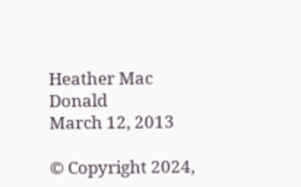Heather Mac Donald
March 12, 2013

© Copyright 2024,